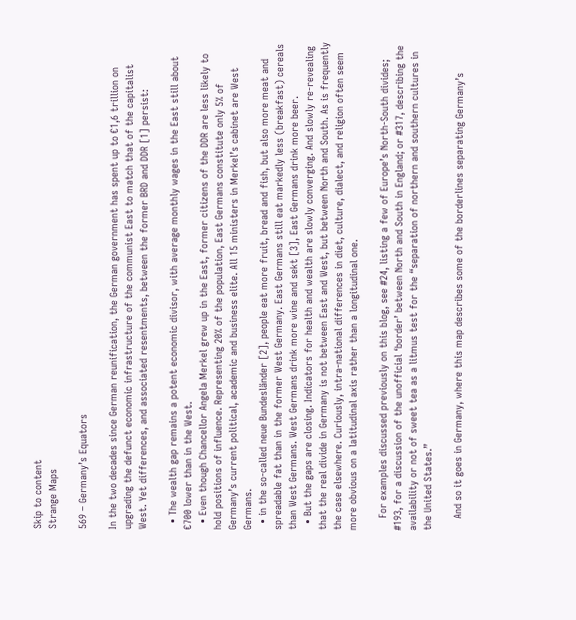Skip to content
Strange Maps

569 – Germany’s Equators

In the two decades since German reunification, the German government has spent up to €1,6 trillion on upgrading the defunct economic infrastructure of the communist East to match that of the capitalist West. Yet differences, and associated resentments, between the former BRD and DDR [1] persist:

  • The wealth gap remains a potent economic divisor, with average monthly wages in the East still about €700 lower than in the West.
  • Even though Chancellor Angela Merkel grew up in the East, former citizens of the DDR are less likely to hold positions of influence. Representing 20% of the population, East Germans constitute only 5% of Germany’s current political, academic and business elite. All 15 ministers in Merkel’s cabinet are West Germans.
  • in the so-called neue Bundesländer [2], people eat more fruit, bread and fish, but also more meat and spreadable fat than in the former West Germany. East Germans still eat markedly less (breakfast) cereals than West Germans. West Germans drink more wine and sekt [3], East Germans drink more beer.
  • But the gaps are closing. Indicators for health and wealth are slowly converging. And slowly re-revealing that the real divide in Germany is not between East and West, but between North and South. As is frequently the case elsewhere. Curiously, intra-national differences in diet, culture, dialect, and religion often seem more obvious on a latitudinal axis rather than a longitudinal one.

    For examples discussed previously on this blog, see #24, listing a few of Europe’s North-South divides; #193, for a discussion of the unofficial ‘border’ between North and South in England; or #317, describing the availability or not of sweet tea as a litmus test for the “separation of northern and southern cultures in the United States.”

    And so it goes in Germany, where this map describes some of the borderlines separating Germany’s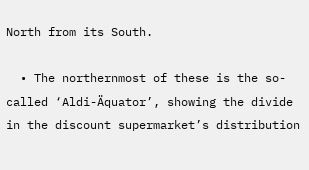North from its South.

  • The northernmost of these is the so-called ‘Aldi-Äquator’, showing the divide in the discount supermarket’s distribution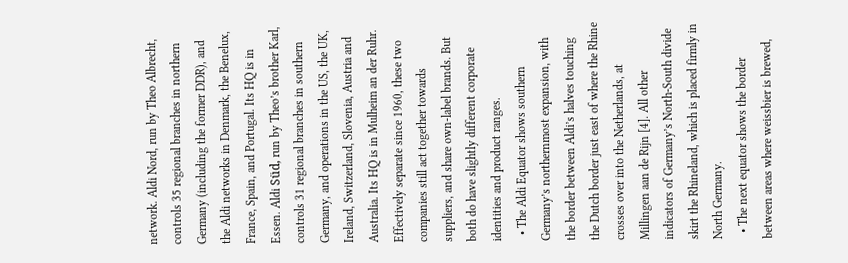network. Aldi Nord, run by Theo Albrecht, controls 35 regional branches in northern Germany (including the former DDR), and the Aldi networks in Denmark, the Benelux, France, Spain, and Portugal. Its HQ is in Essen. Aldi Süd, run by Theo’s brother Karl, controls 31 regional branches in southern Germany, and operations in the US, the UK, Ireland, Switzerland, Slovenia, Austria and Australia. Its HQ is in Mulheim an der Ruhr. Effectively separate since 1960, these two companies still act together towards suppliers, and share own-label brands. But both do have slightly different corporate identities and product ranges.
  • The Aldi Equator shows southern Germany’s northernmost expansion, with the border between Aldi’s halves touching the Dutch border just east of where the Rhine crosses over into the Netherlands, at Millingen aan de Rijn [4]. All other indicators of Germany’s North-South divide skirt the Rhineland, which is placed firmly in North Germany.
  • The next equator shows the border between areas where weissbier is brewed,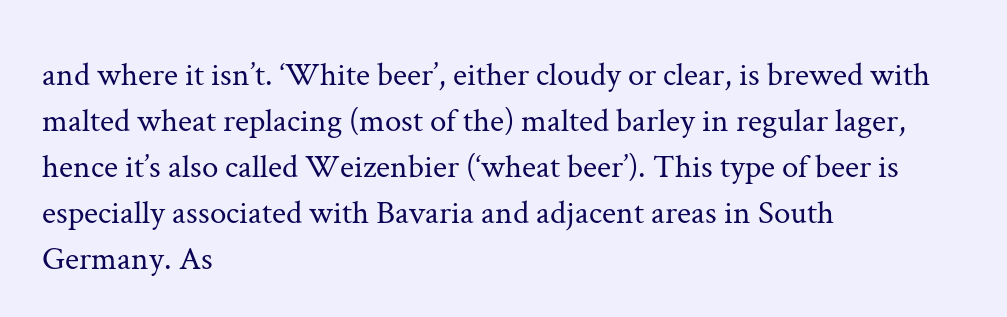and where it isn’t. ‘White beer’, either cloudy or clear, is brewed with malted wheat replacing (most of the) malted barley in regular lager, hence it’s also called Weizenbier (‘wheat beer’). This type of beer is especially associated with Bavaria and adjacent areas in South Germany. As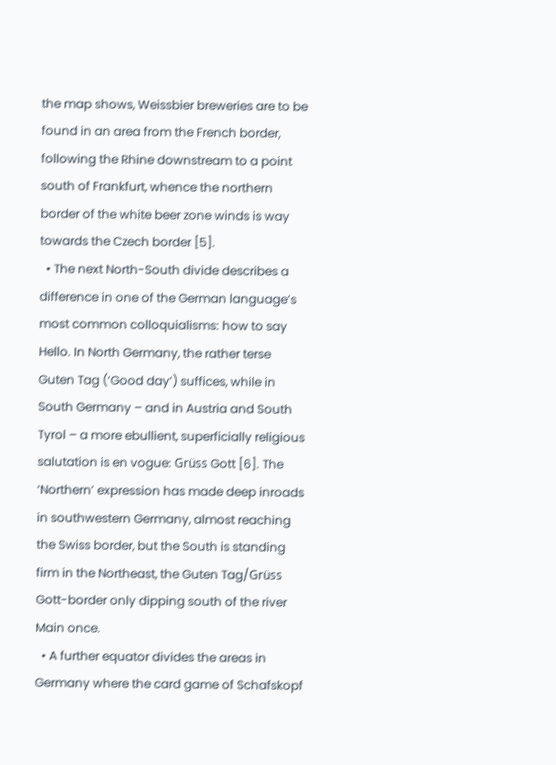the map shows, Weissbier breweries are to be found in an area from the French border, following the Rhine downstream to a point south of Frankfurt, whence the northern border of the white beer zone winds is way towards the Czech border [5].
  • The next North-South divide describes a difference in one of the German language’s most common colloquialisms: how to say Hello. In North Germany, the rather terse Guten Tag (‘Good day’) suffices, while in South Germany – and in Austria and South Tyrol – a more ebullient, superficially religious salutation is en vogue: Grüss Gott [6]. The ‘Northern’ expression has made deep inroads in southwestern Germany, almost reaching the Swiss border, but the South is standing firm in the Northeast, the Guten Tag/Grüss Gott-border only dipping south of the river Main once.
  • A further equator divides the areas in Germany where the card game of Schafskopf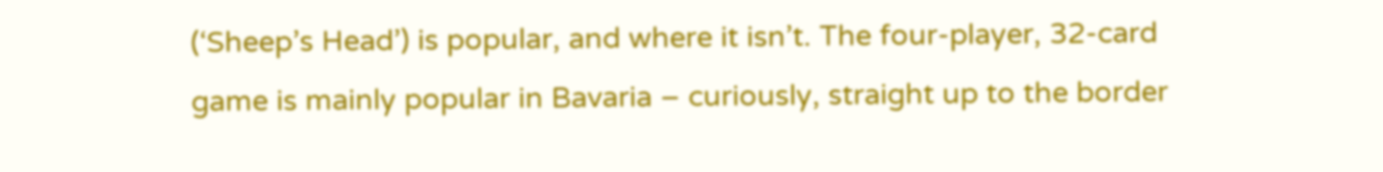(‘Sheep’s Head’) is popular, and where it isn’t. The four-player, 32-card game is mainly popular in Bavaria – curiously, straight up to the border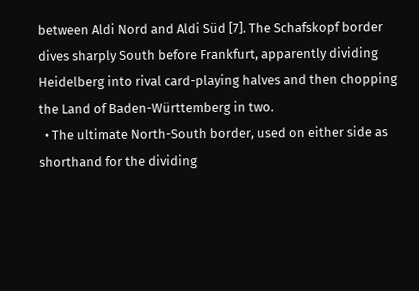between Aldi Nord and Aldi Süd [7]. The Schafskopf border dives sharply South before Frankfurt, apparently dividing Heidelberg into rival card-playing halves and then chopping the Land of Baden-Württemberg in two.
  • The ultimate North-South border, used on either side as shorthand for the dividing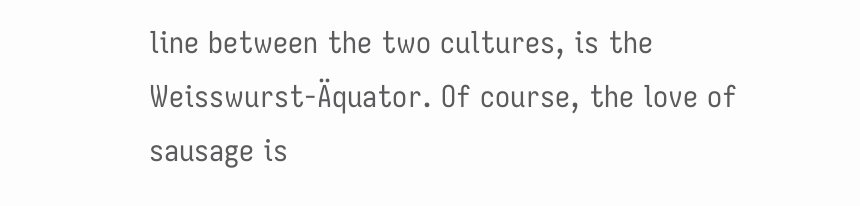line between the two cultures, is the Weisswurst-Äquator. Of course, the love of sausage is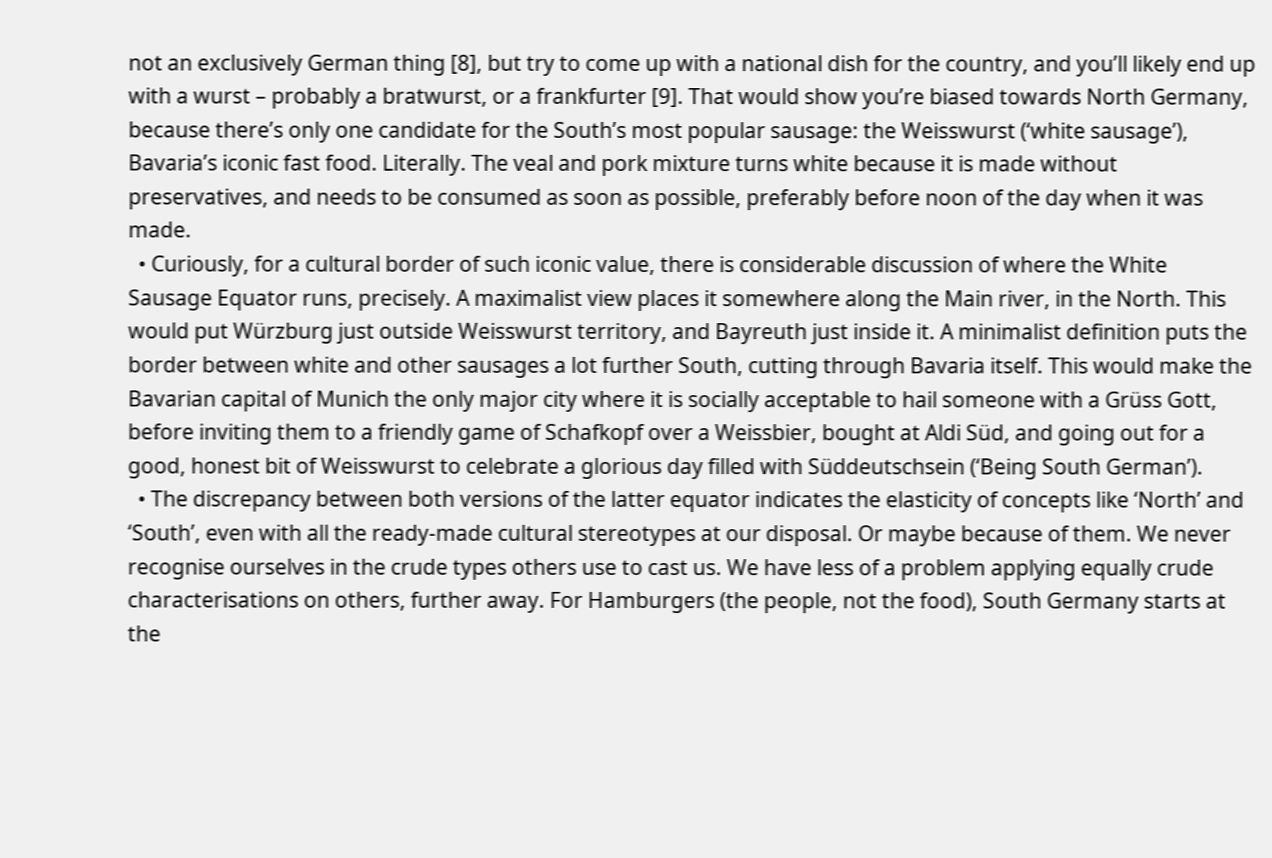not an exclusively German thing [8], but try to come up with a national dish for the country, and you’ll likely end up with a wurst – probably a bratwurst, or a frankfurter [9]. That would show you’re biased towards North Germany, because there’s only one candidate for the South’s most popular sausage: the Weisswurst (‘white sausage’), Bavaria’s iconic fast food. Literally. The veal and pork mixture turns white because it is made without preservatives, and needs to be consumed as soon as possible, preferably before noon of the day when it was made.
  • Curiously, for a cultural border of such iconic value, there is considerable discussion of where the White Sausage Equator runs, precisely. A maximalist view places it somewhere along the Main river, in the North. This would put Würzburg just outside Weisswurst territory, and Bayreuth just inside it. A minimalist definition puts the border between white and other sausages a lot further South, cutting through Bavaria itself. This would make the Bavarian capital of Munich the only major city where it is socially acceptable to hail someone with a Grüss Gott, before inviting them to a friendly game of Schafkopf over a Weissbier, bought at Aldi Süd, and going out for a good, honest bit of Weisswurst to celebrate a glorious day filled with Süddeutschsein (‘Being South German’).
  • The discrepancy between both versions of the latter equator indicates the elasticity of concepts like ‘North’ and ‘South’, even with all the ready-made cultural stereotypes at our disposal. Or maybe because of them. We never recognise ourselves in the crude types others use to cast us. We have less of a problem applying equally crude characterisations on others, further away. For Hamburgers (the people, not the food), South Germany starts at the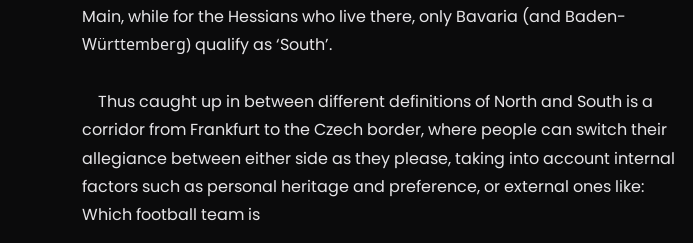Main, while for the Hessians who live there, only Bavaria (and Baden-Württemberg) qualify as ‘South’.

    Thus caught up in between different definitions of North and South is a corridor from Frankfurt to the Czech border, where people can switch their allegiance between either side as they please, taking into account internal factors such as personal heritage and preference, or external ones like: Which football team is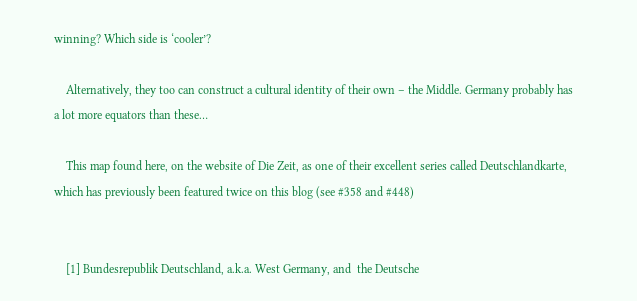winning? Which side is ‘cooler’?

    Alternatively, they too can construct a cultural identity of their own – the Middle. Germany probably has a lot more equators than these…

    This map found here, on the website of Die Zeit, as one of their excellent series called Deutschlandkarte, which has previously been featured twice on this blog (see #358 and #448)


    [1] Bundesrepublik Deutschland, a.k.a. West Germany, and  the Deutsche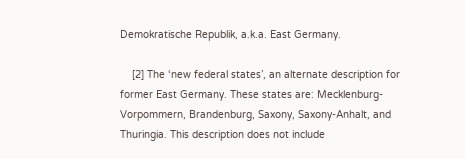Demokratische Republik, a.k.a. East Germany.

    [2] The ‘new federal states’, an alternate description for former East Germany. These states are: Mecklenburg-Vorpommern, Brandenburg, Saxony, Saxony-Anhalt, and Thuringia. This description does not include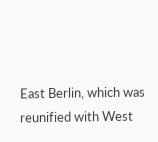East Berlin, which was reunified with West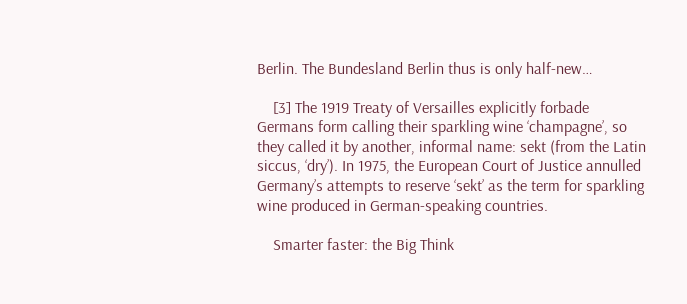Berlin. The Bundesland Berlin thus is only half-new…

    [3] The 1919 Treaty of Versailles explicitly forbade Germans form calling their sparkling wine ‘champagne’, so they called it by another, informal name: sekt (from the Latin siccus, ‘dry’). In 1975, the European Court of Justice annulled Germany’s attempts to reserve ‘sekt’ as the term for sparkling wine produced in German-speaking countries.

    Smarter faster: the Big Think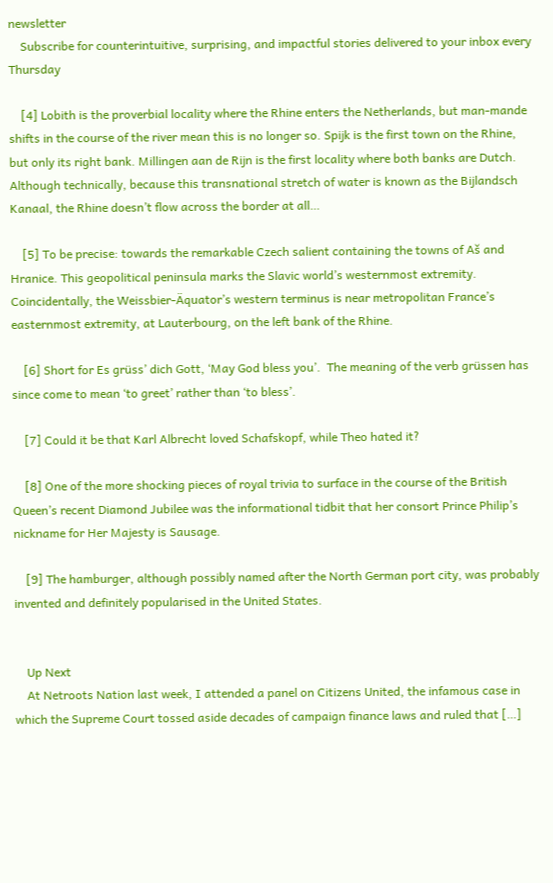newsletter
    Subscribe for counterintuitive, surprising, and impactful stories delivered to your inbox every Thursday

    [4] Lobith is the proverbial locality where the Rhine enters the Netherlands, but man-mande shifts in the course of the river mean this is no longer so. Spijk is the first town on the Rhine, but only its right bank. Millingen aan de Rijn is the first locality where both banks are Dutch. Although technically, because this transnational stretch of water is known as the Bijlandsch Kanaal, the Rhine doesn’t flow across the border at all…

    [5] To be precise: towards the remarkable Czech salient containing the towns of Aš and Hranice. This geopolitical peninsula marks the Slavic world’s westernmost extremity. Coincidentally, the Weissbier-Äquator’s western terminus is near metropolitan France’s easternmost extremity, at Lauterbourg, on the left bank of the Rhine.

    [6] Short for Es grüss’ dich Gott, ‘May God bless you’.  The meaning of the verb grüssen has since come to mean ‘to greet’ rather than ‘to bless’.

    [7] Could it be that Karl Albrecht loved Schafskopf, while Theo hated it?

    [8] One of the more shocking pieces of royal trivia to surface in the course of the British Queen’s recent Diamond Jubilee was the informational tidbit that her consort Prince Philip’s nickname for Her Majesty is Sausage.

    [9] The hamburger, although possibly named after the North German port city, was probably invented and definitely popularised in the United States.


    Up Next
    At Netroots Nation last week, I attended a panel on Citizens United, the infamous case in which the Supreme Court tossed aside decades of campaign finance laws and ruled that […]